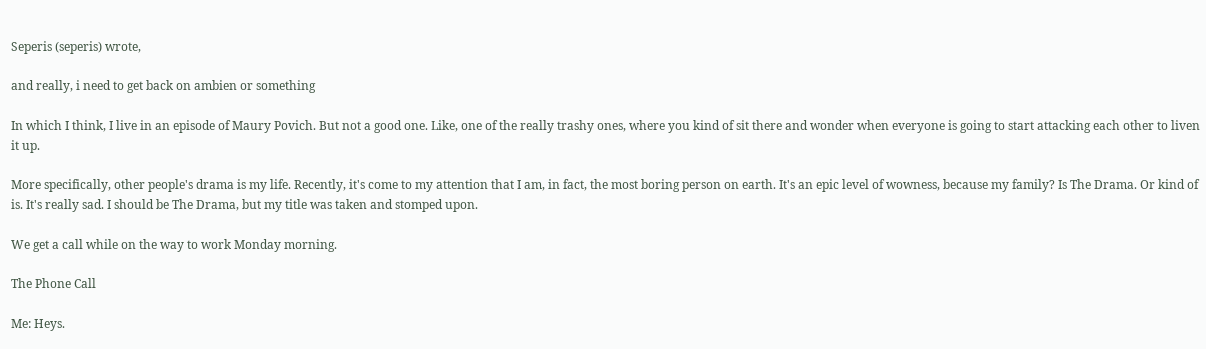Seperis (seperis) wrote,

and really, i need to get back on ambien or something

In which I think, I live in an episode of Maury Povich. But not a good one. Like, one of the really trashy ones, where you kind of sit there and wonder when everyone is going to start attacking each other to liven it up.

More specifically, other people's drama is my life. Recently, it's come to my attention that I am, in fact, the most boring person on earth. It's an epic level of wowness, because my family? Is The Drama. Or kind of is. It's really sad. I should be The Drama, but my title was taken and stomped upon.

We get a call while on the way to work Monday morning.

The Phone Call

Me: Heys.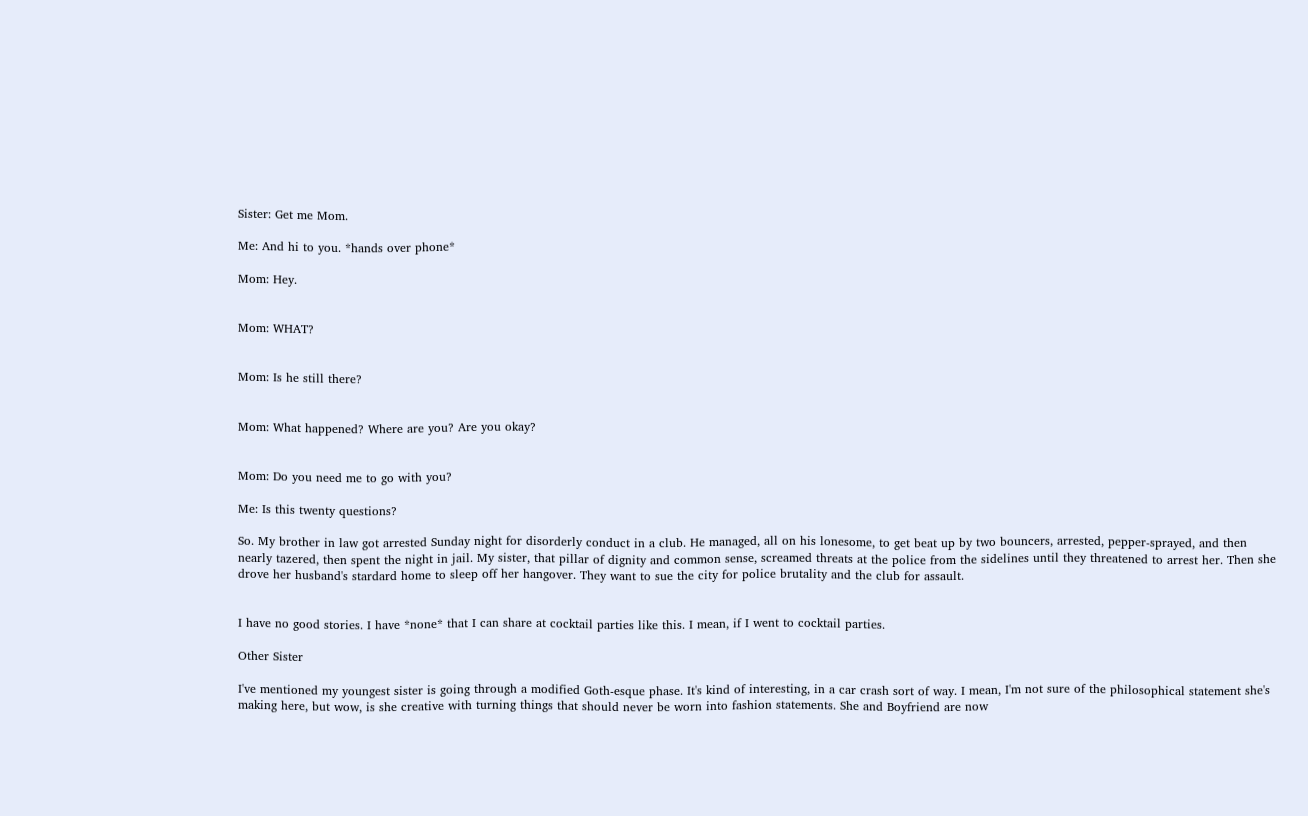Sister: Get me Mom.

Me: And hi to you. *hands over phone*

Mom: Hey.


Mom: WHAT?


Mom: Is he still there?


Mom: What happened? Where are you? Are you okay?


Mom: Do you need me to go with you?

Me: Is this twenty questions?

So. My brother in law got arrested Sunday night for disorderly conduct in a club. He managed, all on his lonesome, to get beat up by two bouncers, arrested, pepper-sprayed, and then nearly tazered, then spent the night in jail. My sister, that pillar of dignity and common sense, screamed threats at the police from the sidelines until they threatened to arrest her. Then she drove her husband's stardard home to sleep off her hangover. They want to sue the city for police brutality and the club for assault.


I have no good stories. I have *none* that I can share at cocktail parties like this. I mean, if I went to cocktail parties.

Other Sister

I've mentioned my youngest sister is going through a modified Goth-esque phase. It's kind of interesting, in a car crash sort of way. I mean, I'm not sure of the philosophical statement she's making here, but wow, is she creative with turning things that should never be worn into fashion statements. She and Boyfriend are now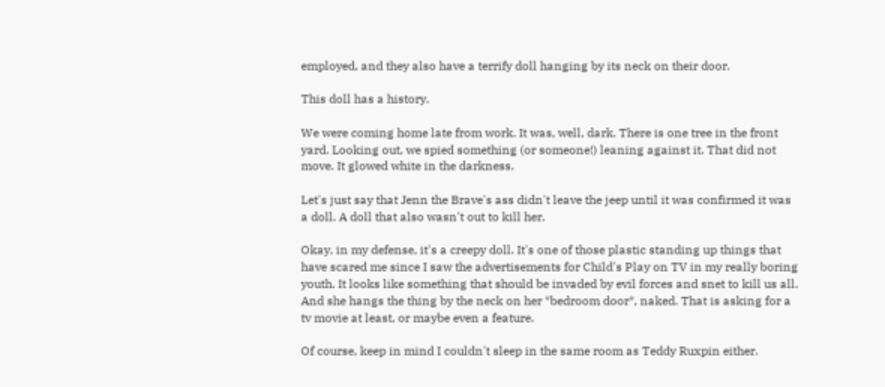employed, and they also have a terrify doll hanging by its neck on their door.

This doll has a history.

We were coming home late from work. It was, well, dark. There is one tree in the front yard. Looking out, we spied something (or someone!) leaning against it. That did not move. It glowed white in the darkness.

Let's just say that Jenn the Brave's ass didn't leave the jeep until it was confirmed it was a doll. A doll that also wasn't out to kill her.

Okay, in my defense, it's a creepy doll. It's one of those plastic standing up things that have scared me since I saw the advertisements for Child's Play on TV in my really boring youth. It looks like something that should be invaded by evil forces and snet to kill us all. And she hangs the thing by the neck on her *bedroom door*, naked. That is asking for a tv movie at least, or maybe even a feature.

Of course, keep in mind I couldn't sleep in the same room as Teddy Ruxpin either.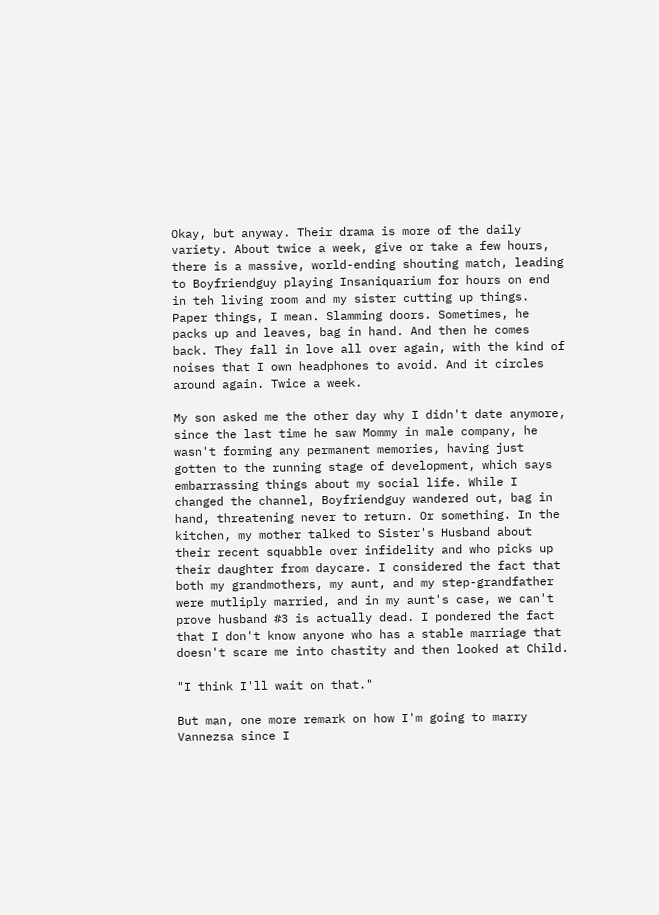Okay, but anyway. Their drama is more of the daily variety. About twice a week, give or take a few hours, there is a massive, world-ending shouting match, leading to Boyfriendguy playing Insaniquarium for hours on end in teh living room and my sister cutting up things. Paper things, I mean. Slamming doors. Sometimes, he packs up and leaves, bag in hand. And then he comes back. They fall in love all over again, with the kind of noises that I own headphones to avoid. And it circles around again. Twice a week.

My son asked me the other day why I didn't date anymore, since the last time he saw Mommy in male company, he wasn't forming any permanent memories, having just gotten to the running stage of development, which says embarrassing things about my social life. While I changed the channel, Boyfriendguy wandered out, bag in hand, threatening never to return. Or something. In the kitchen, my mother talked to Sister's Husband about their recent squabble over infidelity and who picks up their daughter from daycare. I considered the fact that both my grandmothers, my aunt, and my step-grandfather were mutliply married, and in my aunt's case, we can't prove husband #3 is actually dead. I pondered the fact that I don't know anyone who has a stable marriage that doesn't scare me into chastity and then looked at Child.

"I think I'll wait on that."

But man, one more remark on how I'm going to marry Vannezsa since I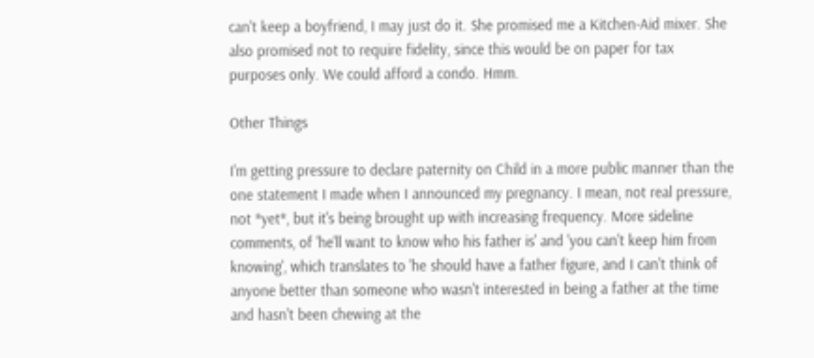can't keep a boyfriend, I may just do it. She promised me a Kitchen-Aid mixer. She also promised not to require fidelity, since this would be on paper for tax purposes only. We could afford a condo. Hmm.

Other Things

I'm getting pressure to declare paternity on Child in a more public manner than the one statement I made when I announced my pregnancy. I mean, not real pressure, not *yet*, but it's being brought up with increasing frequency. More sideline comments, of 'he'll want to know who his father is' and 'you can't keep him from knowing', which translates to 'he should have a father figure, and I can't think of anyone better than someone who wasn't interested in being a father at the time and hasn't been chewing at the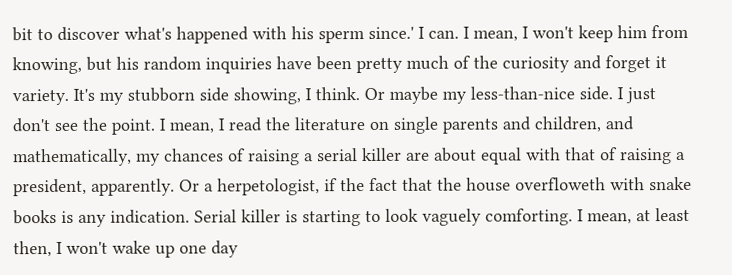bit to discover what's happened with his sperm since.' I can. I mean, I won't keep him from knowing, but his random inquiries have been pretty much of the curiosity and forget it variety. It's my stubborn side showing, I think. Or maybe my less-than-nice side. I just don't see the point. I mean, I read the literature on single parents and children, and mathematically, my chances of raising a serial killer are about equal with that of raising a president, apparently. Or a herpetologist, if the fact that the house overfloweth with snake books is any indication. Serial killer is starting to look vaguely comforting. I mean, at least then, I won't wake up one day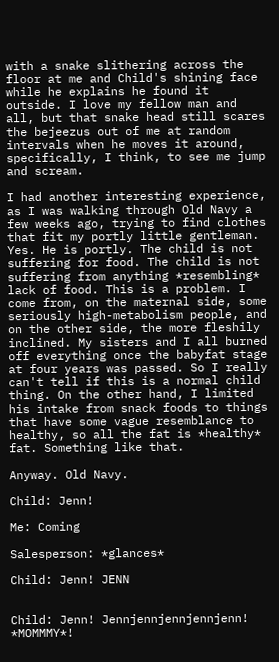with a snake slithering across the floor at me and Child's shining face while he explains he found it outside. I love my fellow man and all, but that snake head still scares the bejeezus out of me at random intervals when he moves it around, specifically, I think, to see me jump and scream.

I had another interesting experience, as I was walking through Old Navy a few weeks ago, trying to find clothes that fit my portly little gentleman. Yes. He is portly. The child is not suffering for food. The child is not suffering from anything *resembling* lack of food. This is a problem. I come from, on the maternal side, some seriously high-metabolism people, and on the other side, the more fleshily inclined. My sisters and I all burned off everything once the babyfat stage at four years was passed. So I really can't tell if this is a normal child thing. On the other hand, I limited his intake from snack foods to things that have some vague resemblance to healthy, so all the fat is *healthy* fat. Something like that.

Anyway. Old Navy.

Child: Jenn!

Me: Coming

Salesperson: *glances*

Child: Jenn! JENN


Child: Jenn! Jennjennjennjennjenn! *MOMMMY*!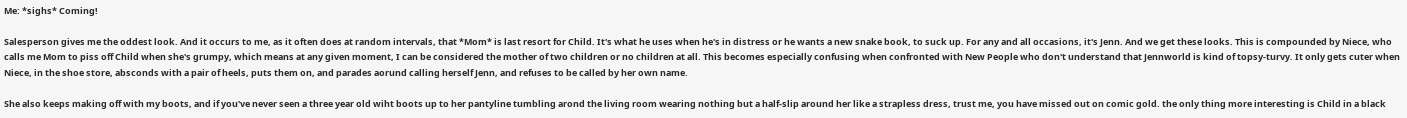Me: *sighs* Coming!

Salesperson gives me the oddest look. And it occurs to me, as it often does at random intervals, that *Mom* is last resort for Child. It's what he uses when he's in distress or he wants a new snake book, to suck up. For any and all occasions, it's Jenn. And we get these looks. This is compounded by Niece, who calls me Mom to piss off Child when she's grumpy, which means at any given moment, I can be considered the mother of two children or no children at all. This becomes especially confusing when confronted with New People who don't understand that Jennworld is kind of topsy-turvy. It only gets cuter when Niece, in the shoe store, absconds with a pair of heels, puts them on, and parades aorund calling herself Jenn, and refuses to be called by her own name.

She also keeps making off with my boots, and if you've never seen a three year old wiht boots up to her pantyline tumbling arond the living room wearing nothing but a half-slip around her like a strapless dress, trust me, you have missed out on comic gold. the only thing more interesting is Child in a black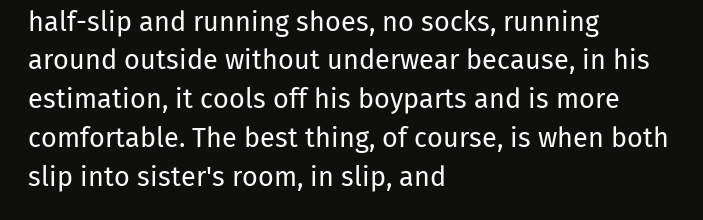half-slip and running shoes, no socks, running around outside without underwear because, in his estimation, it cools off his boyparts and is more comfortable. The best thing, of course, is when both slip into sister's room, in slip, and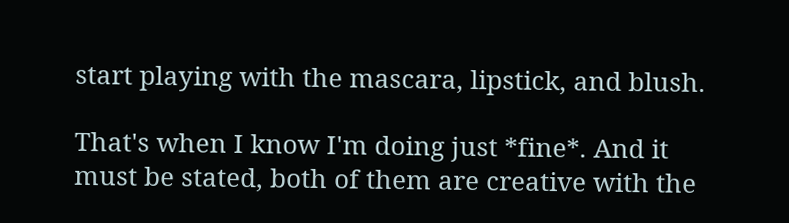start playing with the mascara, lipstick, and blush.

That's when I know I'm doing just *fine*. And it must be stated, both of them are creative with the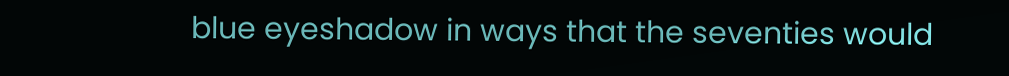blue eyeshadow in ways that the seventies would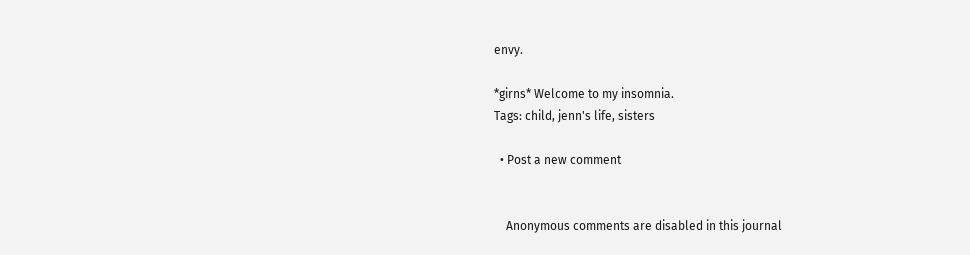envy.

*girns* Welcome to my insomnia.
Tags: child, jenn's life, sisters

  • Post a new comment


    Anonymous comments are disabled in this journal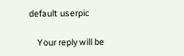default userpic

    Your reply will be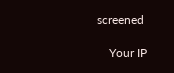screened

    Your IP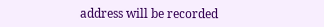address will be recorded